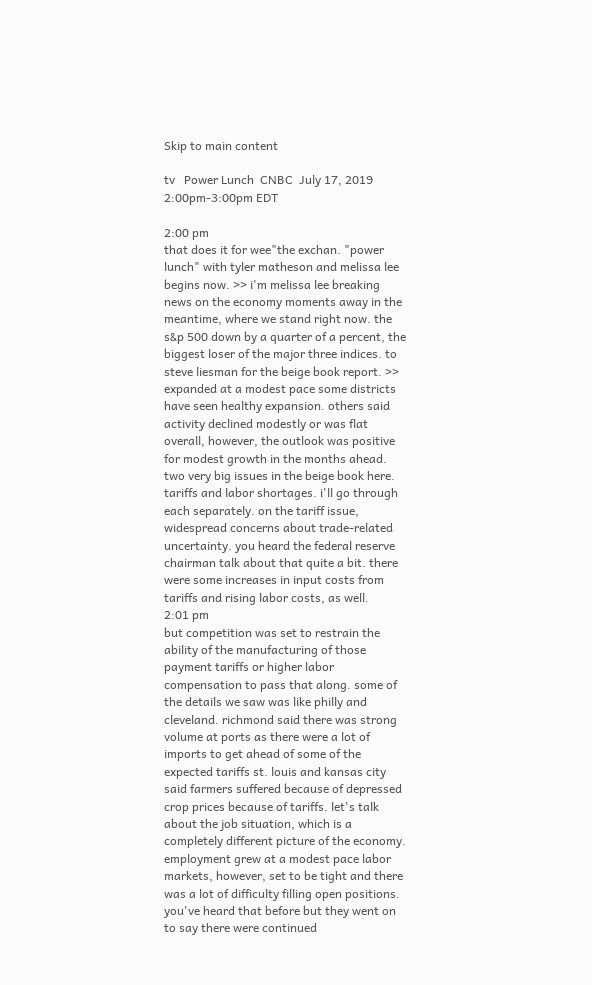Skip to main content

tv   Power Lunch  CNBC  July 17, 2019 2:00pm-3:00pm EDT

2:00 pm
that does it for wee"the exchan. "power lunch" with tyler matheson and melissa lee begins now. >> i'm melissa lee breaking news on the economy moments away in the meantime, where we stand right now. the s&p 500 down by a quarter of a percent, the biggest loser of the major three indices. to steve liesman for the beige book report. >> expanded at a modest pace some districts have seen healthy expansion. others said activity declined modestly or was flat overall, however, the outlook was positive for modest growth in the months ahead. two very big issues in the beige book here. tariffs and labor shortages. i'll go through each separately. on the tariff issue, widespread concerns about trade-related uncertainty. you heard the federal reserve chairman talk about that quite a bit. there were some increases in input costs from tariffs and rising labor costs, as well.
2:01 pm
but competition was set to restrain the ability of the manufacturing of those payment tariffs or higher labor compensation to pass that along. some of the details we saw was like philly and cleveland. richmond said there was strong volume at ports as there were a lot of imports to get ahead of some of the expected tariffs st. louis and kansas city said farmers suffered because of depressed crop prices because of tariffs. let's talk about the job situation, which is a completely different picture of the economy. employment grew at a modest pace labor markets, however, set to be tight and there was a lot of difficulty filling open positions. you've heard that before but they went on to say there were continued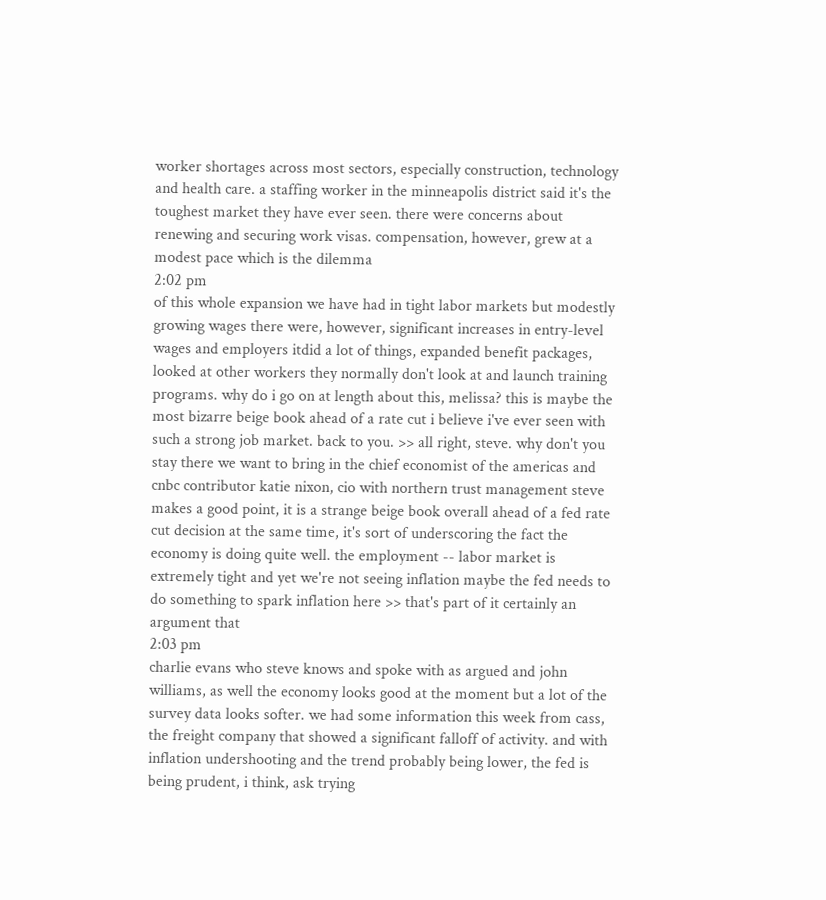worker shortages across most sectors, especially construction, technology and health care. a staffing worker in the minneapolis district said it's the toughest market they have ever seen. there were concerns about renewing and securing work visas. compensation, however, grew at a modest pace which is the dilemma
2:02 pm
of this whole expansion we have had in tight labor markets but modestly growing wages there were, however, significant increases in entry-level wages and employers itdid a lot of things, expanded benefit packages, looked at other workers they normally don't look at and launch training programs. why do i go on at length about this, melissa? this is maybe the most bizarre beige book ahead of a rate cut i believe i've ever seen with such a strong job market. back to you. >> all right, steve. why don't you stay there we want to bring in the chief economist of the americas and cnbc contributor katie nixon, cio with northern trust management steve makes a good point, it is a strange beige book overall ahead of a fed rate cut decision at the same time, it's sort of underscoring the fact the economy is doing quite well. the employment -- labor market is extremely tight and yet we're not seeing inflation maybe the fed needs to do something to spark inflation here >> that's part of it certainly an argument that
2:03 pm
charlie evans who steve knows and spoke with as argued and john williams, as well the economy looks good at the moment but a lot of the survey data looks softer. we had some information this week from cass, the freight company that showed a significant falloff of activity. and with inflation undershooting and the trend probably being lower, the fed is being prudent, i think, ask trying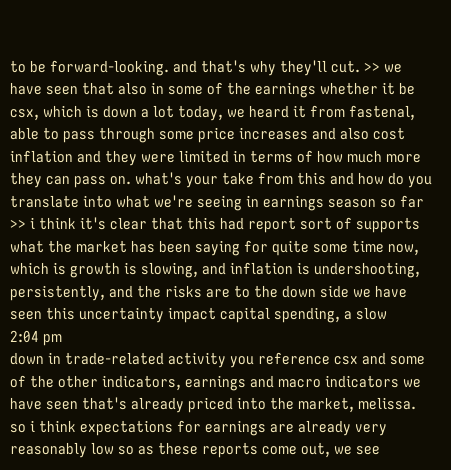to be forward-looking. and that's why they'll cut. >> we have seen that also in some of the earnings whether it be csx, which is down a lot today, we heard it from fastenal, able to pass through some price increases and also cost inflation and they were limited in terms of how much more they can pass on. what's your take from this and how do you translate into what we're seeing in earnings season so far >> i think it's clear that this had report sort of supports what the market has been saying for quite some time now, which is growth is slowing, and inflation is undershooting, persistently, and the risks are to the down side we have seen this uncertainty impact capital spending, a slow
2:04 pm
down in trade-related activity you reference csx and some of the other indicators, earnings and macro indicators we have seen that's already priced into the market, melissa. so i think expectations for earnings are already very reasonably low so as these reports come out, we see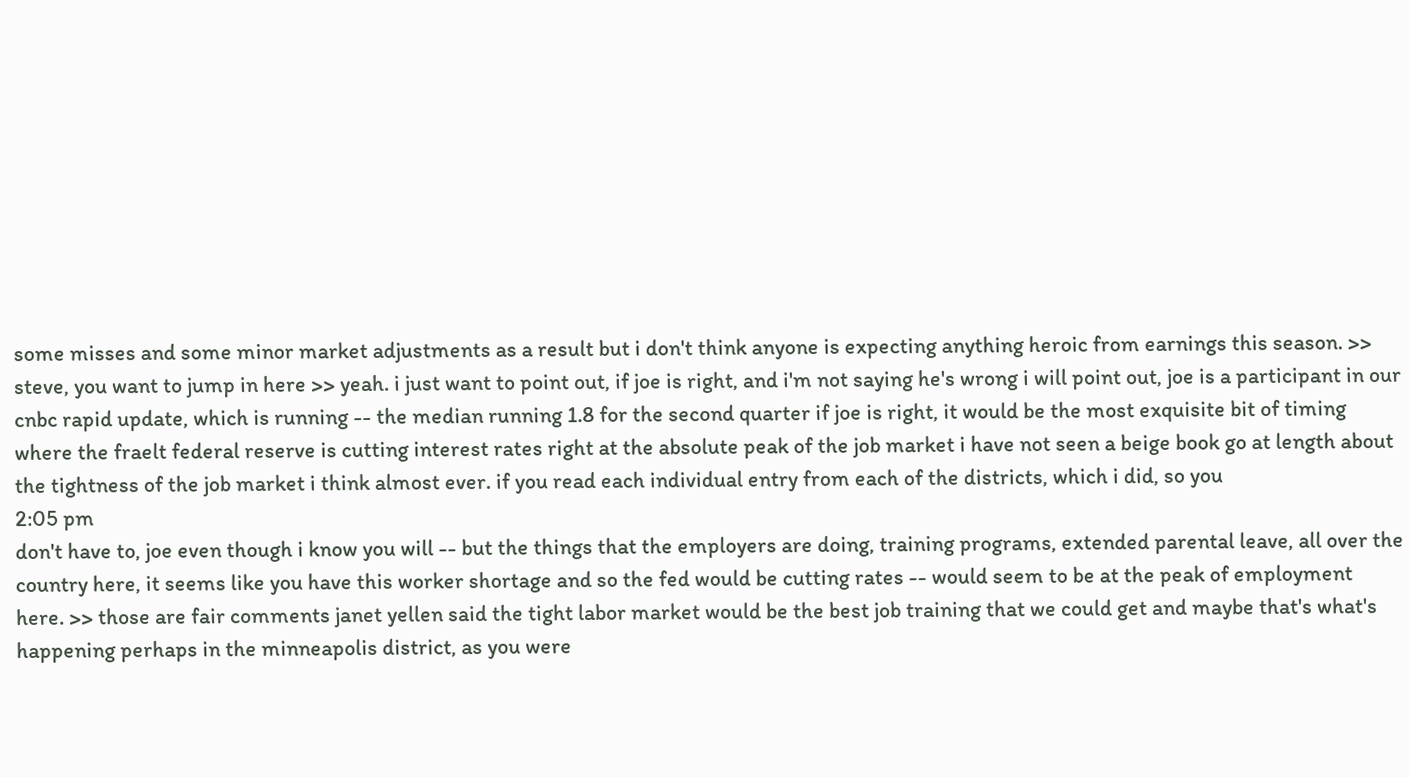some misses and some minor market adjustments as a result but i don't think anyone is expecting anything heroic from earnings this season. >> steve, you want to jump in here >> yeah. i just want to point out, if joe is right, and i'm not saying he's wrong i will point out, joe is a participant in our cnbc rapid update, which is running -- the median running 1.8 for the second quarter if joe is right, it would be the most exquisite bit of timing where the fraelt federal reserve is cutting interest rates right at the absolute peak of the job market i have not seen a beige book go at length about the tightness of the job market i think almost ever. if you read each individual entry from each of the districts, which i did, so you
2:05 pm
don't have to, joe even though i know you will -- but the things that the employers are doing, training programs, extended parental leave, all over the country here, it seems like you have this worker shortage and so the fed would be cutting rates -- would seem to be at the peak of employment here. >> those are fair comments janet yellen said the tight labor market would be the best job training that we could get and maybe that's what's happening perhaps in the minneapolis district, as you were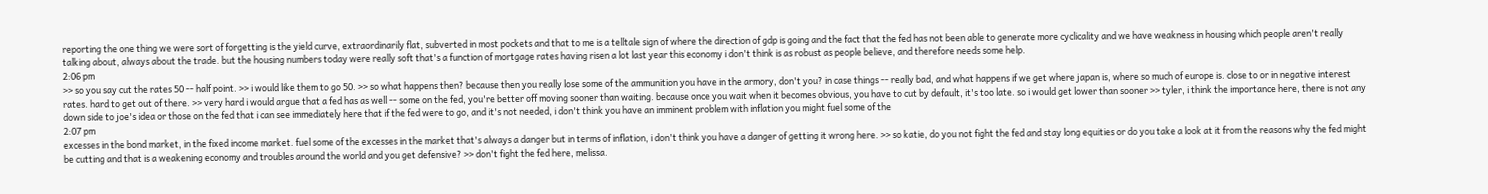reporting the one thing we were sort of forgetting is the yield curve, extraordinarily flat, subverted in most pockets and that to me is a telltale sign of where the direction of gdp is going and the fact that the fed has not been able to generate more cyclicality and we have weakness in housing which people aren't really talking about, always about the trade. but the housing numbers today were really soft that's a function of mortgage rates having risen a lot last year this economy i don't think is as robust as people believe, and therefore needs some help.
2:06 pm
>> so you say cut the rates 50 -- half point. >> i would like them to go 50. >> so what happens then? because then you really lose some of the ammunition you have in the armory, don't you? in case things -- really bad, and what happens if we get where japan is, where so much of europe is. close to or in negative interest rates. hard to get out of there. >> very hard i would argue that a fed has as well -- some on the fed, you're better off moving sooner than waiting. because once you wait when it becomes obvious, you have to cut by default, it's too late. so i would get lower than sooner >> tyler, i think the importance here, there is not any down side to joe's idea or those on the fed that i can see immediately here that if the fed were to go, and it's not needed, i don't think you have an imminent problem with inflation you might fuel some of the
2:07 pm
excesses in the bond market, in the fixed income market. fuel some of the excesses in the market that's always a danger but in terms of inflation, i don't think you have a danger of getting it wrong here. >> so katie, do you not fight the fed and stay long equities or do you take a look at it from the reasons why the fed might be cutting and that is a weakening economy and troubles around the world and you get defensive? >> don't fight the fed here, melissa.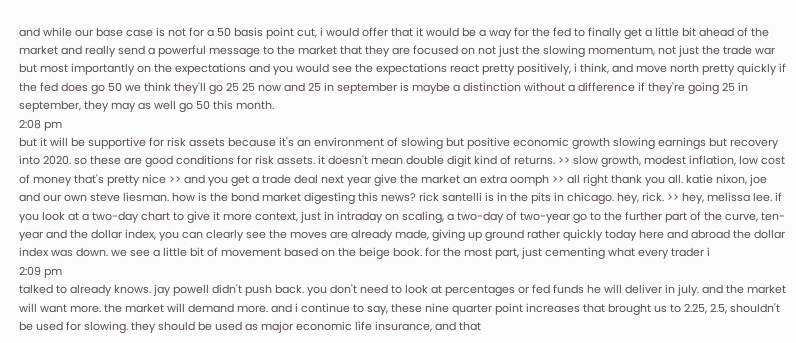and while our base case is not for a 50 basis point cut, i would offer that it would be a way for the fed to finally get a little bit ahead of the market and really send a powerful message to the market that they are focused on not just the slowing momentum, not just the trade war but most importantly on the expectations and you would see the expectations react pretty positively, i think, and move north pretty quickly if the fed does go 50 we think they'll go 25 25 now and 25 in september is maybe a distinction without a difference if they're going 25 in september, they may as well go 50 this month.
2:08 pm
but it will be supportive for risk assets because it's an environment of slowing but positive economic growth slowing earnings but recovery into 2020. so these are good conditions for risk assets. it doesn't mean double digit kind of returns. >> slow growth, modest inflation, low cost of money that's pretty nice >> and you get a trade deal next year give the market an extra oomph >> all right thank you all. katie nixon, joe and our own steve liesman. how is the bond market digesting this news? rick santelli is in the pits in chicago. hey, rick. >> hey, melissa lee. if you look at a two-day chart to give it more context, just in intraday on scaling, a two-day of two-year go to the further part of the curve, ten-year and the dollar index, you can clearly see the moves are already made, giving up ground rather quickly today here and abroad the dollar index was down. we see a little bit of movement based on the beige book. for the most part, just cementing what every trader i
2:09 pm
talked to already knows. jay powell didn't push back. you don't need to look at percentages or fed funds he will deliver in july. and the market will want more. the market will demand more. and i continue to say, these nine quarter point increases that brought us to 2.25, 2.5, shouldn't be used for slowing. they should be used as major economic life insurance, and that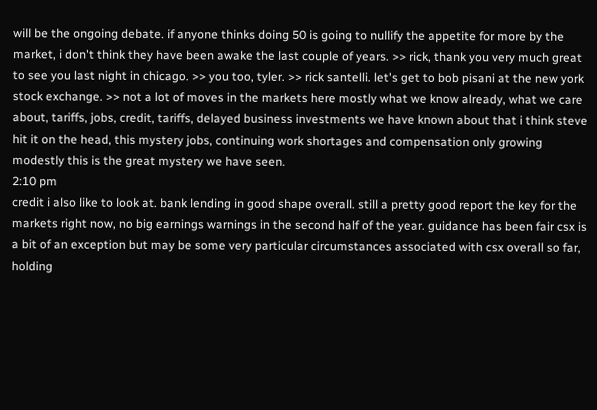will be the ongoing debate. if anyone thinks doing 50 is going to nullify the appetite for more by the market, i don't think they have been awake the last couple of years. >> rick, thank you very much great to see you last night in chicago. >> you too, tyler. >> rick santelli. let's get to bob pisani at the new york stock exchange. >> not a lot of moves in the markets here mostly what we know already, what we care about, tariffs, jobs, credit, tariffs, delayed business investments we have known about that i think steve hit it on the head, this mystery jobs, continuing work shortages and compensation only growing modestly this is the great mystery we have seen.
2:10 pm
credit i also like to look at. bank lending in good shape overall. still a pretty good report the key for the markets right now, no big earnings warnings in the second half of the year. guidance has been fair csx is a bit of an exception but may be some very particular circumstances associated with csx overall so far, holding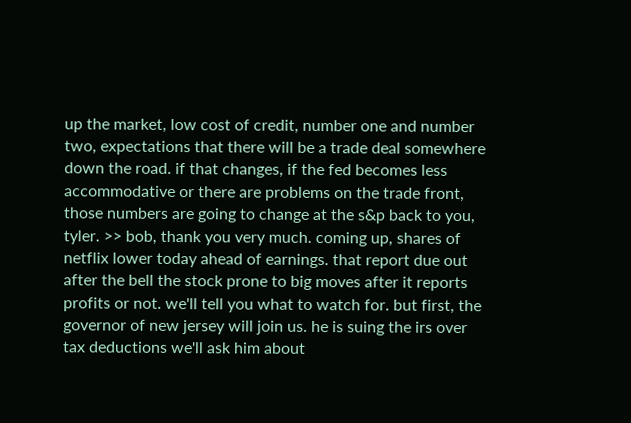up the market, low cost of credit, number one and number two, expectations that there will be a trade deal somewhere down the road. if that changes, if the fed becomes less accommodative or there are problems on the trade front, those numbers are going to change at the s&p back to you, tyler. >> bob, thank you very much. coming up, shares of netflix lower today ahead of earnings. that report due out after the bell the stock prone to big moves after it reports profits or not. we'll tell you what to watch for. but first, the governor of new jersey will join us. he is suing the irs over tax deductions we'll ask him about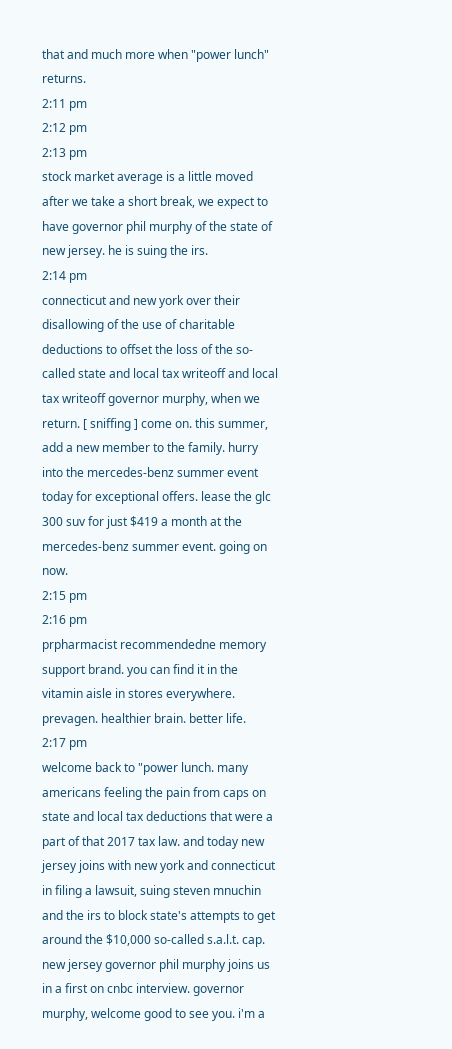that and much more when "power lunch" returns.
2:11 pm
2:12 pm
2:13 pm
stock market average is a little moved after we take a short break, we expect to have governor phil murphy of the state of new jersey. he is suing the irs.
2:14 pm
connecticut and new york over their disallowing of the use of charitable deductions to offset the loss of the so-called state and local tax writeoff and local tax writeoff governor murphy, when we return. [ sniffing ] come on. this summer, add a new member to the family. hurry into the mercedes-benz summer event today for exceptional offers. lease the glc 300 suv for just $419 a month at the mercedes-benz summer event. going on now.
2:15 pm
2:16 pm
prpharmacist recommendedne memory support brand. you can find it in the vitamin aisle in stores everywhere. prevagen. healthier brain. better life.
2:17 pm
welcome back to "power lunch. many americans feeling the pain from caps on state and local tax deductions that were a part of that 2017 tax law. and today new jersey joins with new york and connecticut in filing a lawsuit, suing steven mnuchin and the irs to block state's attempts to get around the $10,000 so-called s.a.l.t. cap. new jersey governor phil murphy joins us in a first on cnbc interview. governor murphy, welcome good to see you. i'm a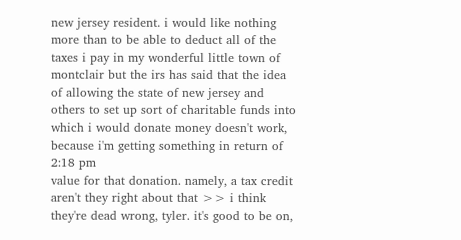new jersey resident. i would like nothing more than to be able to deduct all of the taxes i pay in my wonderful little town of montclair but the irs has said that the idea of allowing the state of new jersey and others to set up sort of charitable funds into which i would donate money doesn't work, because i'm getting something in return of
2:18 pm
value for that donation. namely, a tax credit aren't they right about that >> i think they're dead wrong, tyler. it's good to be on,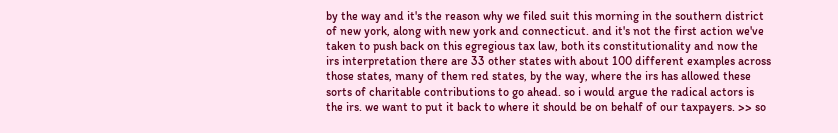by the way and it's the reason why we filed suit this morning in the southern district of new york, along with new york and connecticut. and it's not the first action we've taken to push back on this egregious tax law, both its constitutionality and now the irs interpretation there are 33 other states with about 100 different examples across those states, many of them red states, by the way, where the irs has allowed these sorts of charitable contributions to go ahead. so i would argue the radical actors is the irs. we want to put it back to where it should be on behalf of our taxpayers. >> so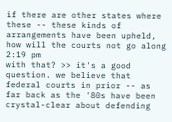if there are other states where these -- these kinds of arrangements have been upheld, how will the courts not go along
2:19 pm
with that? >> it's a good question. we believe that federal courts in prior -- as far back as the '80s have been crystal-clear about defending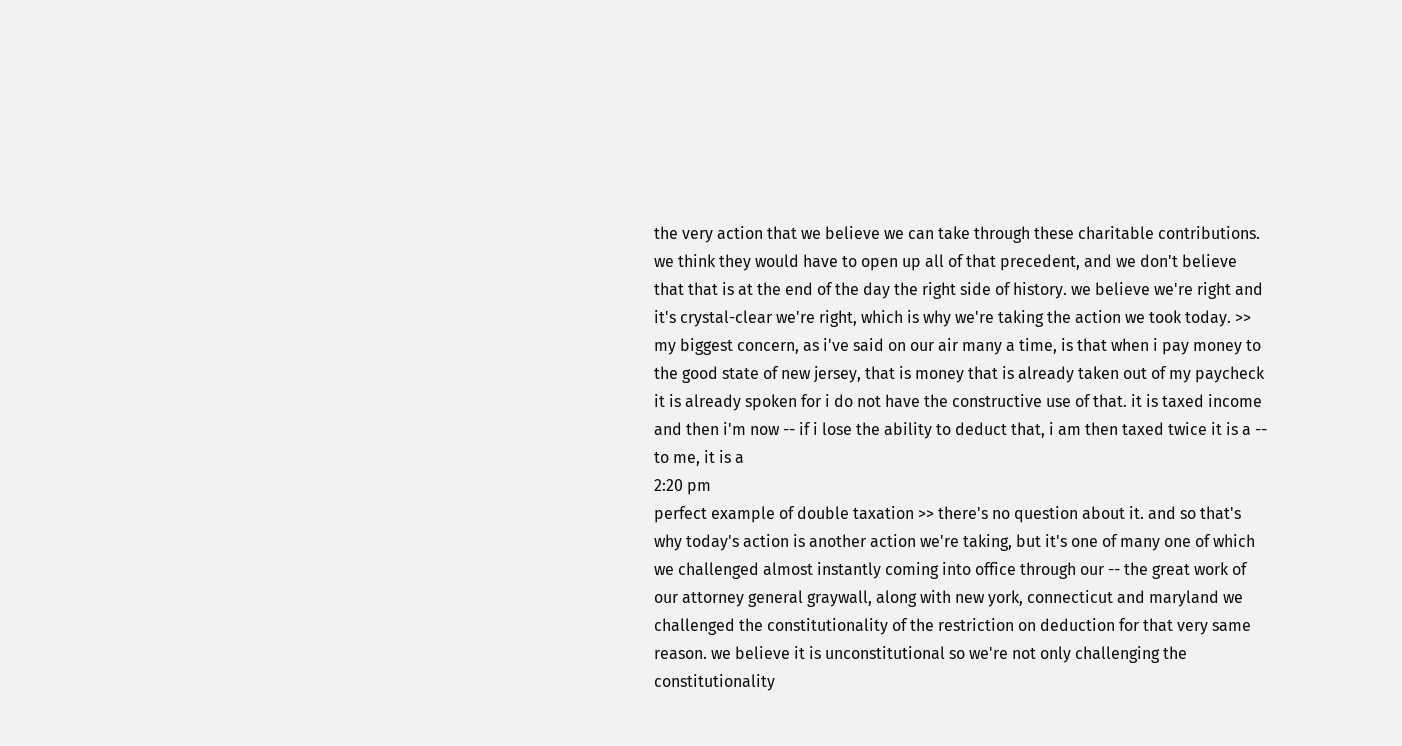the very action that we believe we can take through these charitable contributions. we think they would have to open up all of that precedent, and we don't believe that that is at the end of the day the right side of history. we believe we're right and it's crystal-clear we're right, which is why we're taking the action we took today. >> my biggest concern, as i've said on our air many a time, is that when i pay money to the good state of new jersey, that is money that is already taken out of my paycheck it is already spoken for i do not have the constructive use of that. it is taxed income and then i'm now -- if i lose the ability to deduct that, i am then taxed twice it is a -- to me, it is a
2:20 pm
perfect example of double taxation >> there's no question about it. and so that's why today's action is another action we're taking, but it's one of many one of which we challenged almost instantly coming into office through our -- the great work of our attorney general graywall, along with new york, connecticut and maryland we challenged the constitutionality of the restriction on deduction for that very same reason. we believe it is unconstitutional so we're not only challenging the constitutionality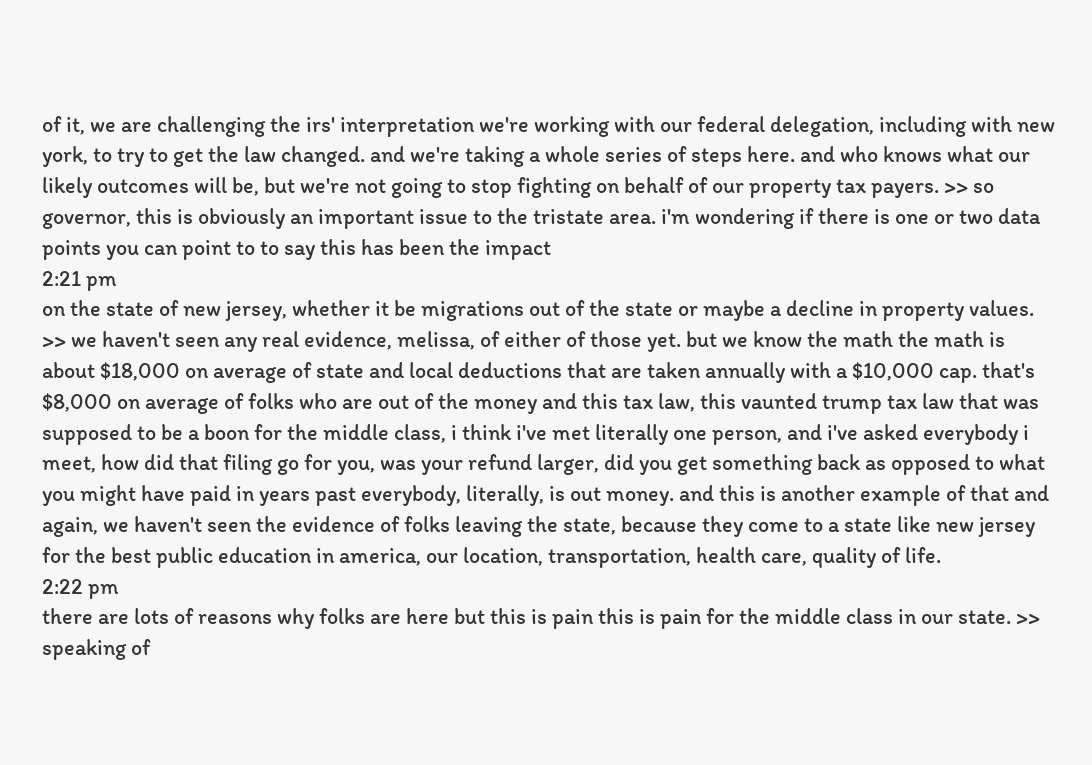of it, we are challenging the irs' interpretation we're working with our federal delegation, including with new york, to try to get the law changed. and we're taking a whole series of steps here. and who knows what our likely outcomes will be, but we're not going to stop fighting on behalf of our property tax payers. >> so governor, this is obviously an important issue to the tristate area. i'm wondering if there is one or two data points you can point to to say this has been the impact
2:21 pm
on the state of new jersey, whether it be migrations out of the state or maybe a decline in property values. >> we haven't seen any real evidence, melissa, of either of those yet. but we know the math the math is about $18,000 on average of state and local deductions that are taken annually with a $10,000 cap. that's $8,000 on average of folks who are out of the money and this tax law, this vaunted trump tax law that was supposed to be a boon for the middle class, i think i've met literally one person, and i've asked everybody i meet, how did that filing go for you, was your refund larger, did you get something back as opposed to what you might have paid in years past everybody, literally, is out money. and this is another example of that and again, we haven't seen the evidence of folks leaving the state, because they come to a state like new jersey for the best public education in america, our location, transportation, health care, quality of life.
2:22 pm
there are lots of reasons why folks are here but this is pain this is pain for the middle class in our state. >> speaking of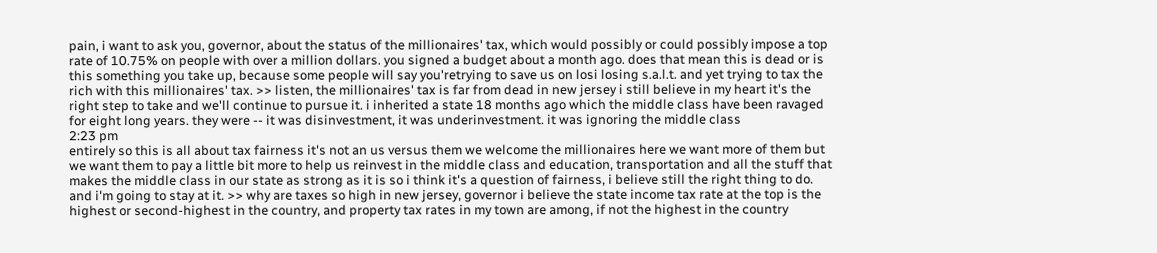pain, i want to ask you, governor, about the status of the millionaires' tax, which would possibly or could possibly impose a top rate of 10.75% on people with over a million dollars. you signed a budget about a month ago. does that mean this is dead or is this something you take up, because some people will say you'retrying to save us on losi losing s.a.l.t. and yet trying to tax the rich with this millionaires' tax. >> listen, the millionaires' tax is far from dead in new jersey i still believe in my heart it's the right step to take and we'll continue to pursue it. i inherited a state 18 months ago which the middle class have been ravaged for eight long years. they were -- it was disinvestment, it was underinvestment. it was ignoring the middle class
2:23 pm
entirely so this is all about tax fairness it's not an us versus them we welcome the millionaires here we want more of them but we want them to pay a little bit more to help us reinvest in the middle class and education, transportation and all the stuff that makes the middle class in our state as strong as it is so i think it's a question of fairness, i believe still the right thing to do. and i'm going to stay at it. >> why are taxes so high in new jersey, governor i believe the state income tax rate at the top is the highest or second-highest in the country, and property tax rates in my town are among, if not the highest in the country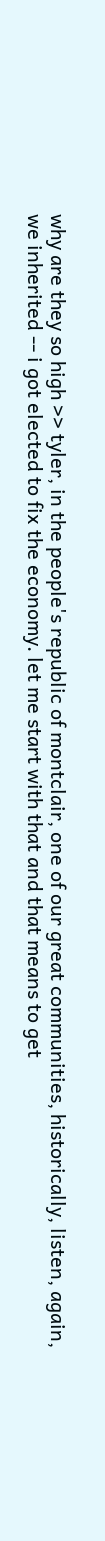why are they so high >> tyler, in the people's republic of montclair, one of our great communities, historically, listen, again, we inherited -- i got elected to fix the economy. let me start with that and that means to get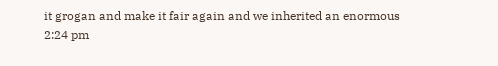it grogan and make it fair again and we inherited an enormous
2:24 pm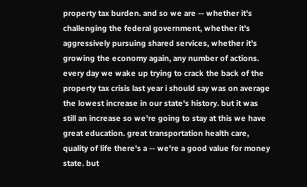property tax burden. and so we are -- whether it's challenging the federal government, whether it's aggressively pursuing shared services, whether it's growing the economy again, any number of actions. every day we wake up trying to crack the back of the property tax crisis last year i should say was on average the lowest increase in our state's history. but it was still an increase so we're going to stay at this we have great education. great transportation health care, quality of life there's a -- we're a good value for money state. but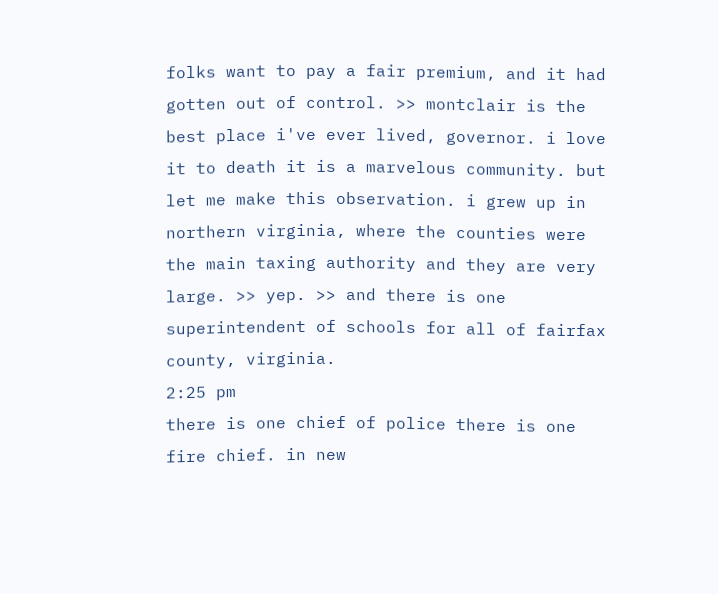folks want to pay a fair premium, and it had gotten out of control. >> montclair is the best place i've ever lived, governor. i love it to death it is a marvelous community. but let me make this observation. i grew up in northern virginia, where the counties were the main taxing authority and they are very large. >> yep. >> and there is one superintendent of schools for all of fairfax county, virginia.
2:25 pm
there is one chief of police there is one fire chief. in new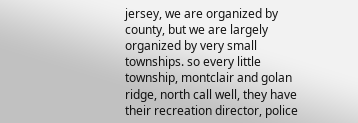jersey, we are organized by county, but we are largely organized by very small townships. so every little township, montclair and golan ridge, north call well, they have their recreation director, police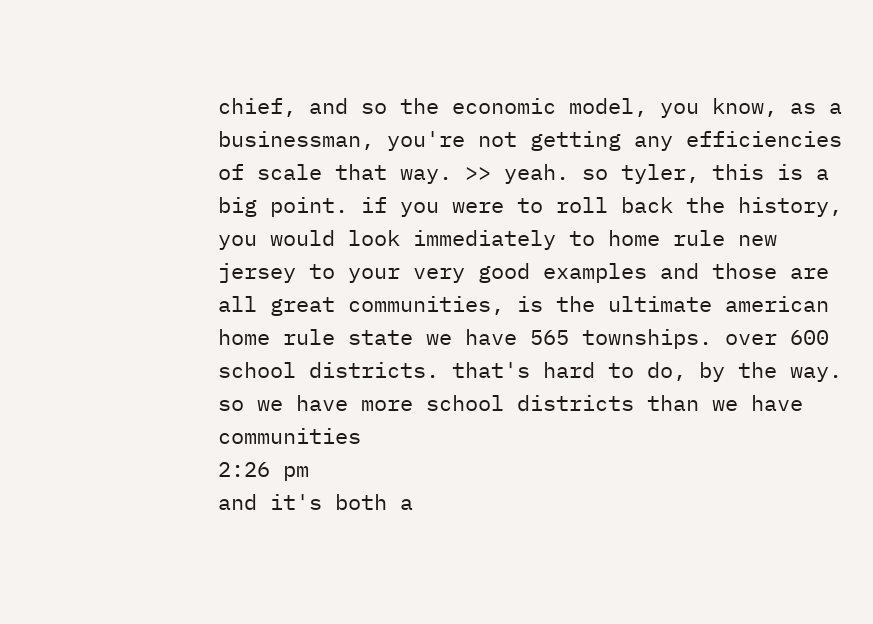chief, and so the economic model, you know, as a businessman, you're not getting any efficiencies of scale that way. >> yeah. so tyler, this is a big point. if you were to roll back the history, you would look immediately to home rule new jersey to your very good examples and those are all great communities, is the ultimate american home rule state we have 565 townships. over 600 school districts. that's hard to do, by the way. so we have more school districts than we have communities
2:26 pm
and it's both a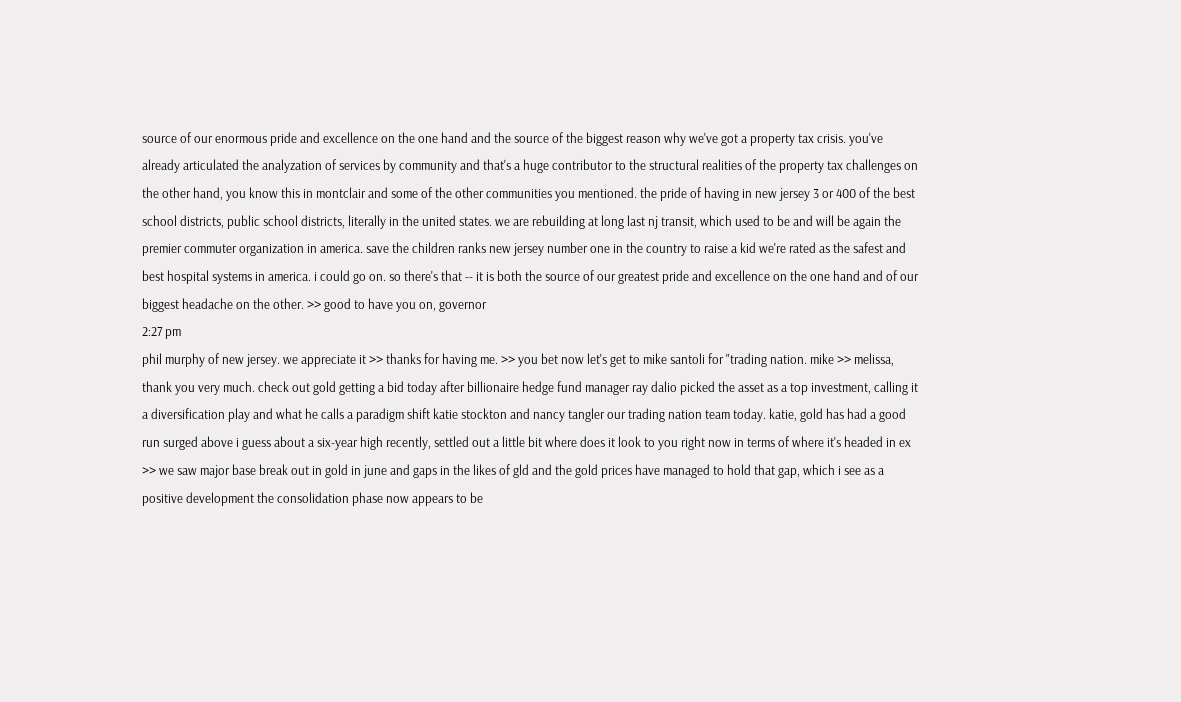source of our enormous pride and excellence on the one hand and the source of the biggest reason why we've got a property tax crisis. you've already articulated the analyzation of services by community and that's a huge contributor to the structural realities of the property tax challenges on the other hand, you know this in montclair and some of the other communities you mentioned. the pride of having in new jersey 3 or 400 of the best school districts, public school districts, literally in the united states. we are rebuilding at long last nj transit, which used to be and will be again the premier commuter organization in america. save the children ranks new jersey number one in the country to raise a kid we're rated as the safest and best hospital systems in america. i could go on. so there's that -- it is both the source of our greatest pride and excellence on the one hand and of our biggest headache on the other. >> good to have you on, governor
2:27 pm
phil murphy of new jersey. we appreciate it >> thanks for having me. >> you bet now let's get to mike santoli for "trading nation. mike >> melissa, thank you very much. check out gold getting a bid today after billionaire hedge fund manager ray dalio picked the asset as a top investment, calling it a diversification play and what he calls a paradigm shift katie stockton and nancy tangler our trading nation team today. katie, gold has had a good run surged above i guess about a six-year high recently, settled out a little bit where does it look to you right now in terms of where it's headed in ex >> we saw major base break out in gold in june and gaps in the likes of gld and the gold prices have managed to hold that gap, which i see as a positive development the consolidation phase now appears to be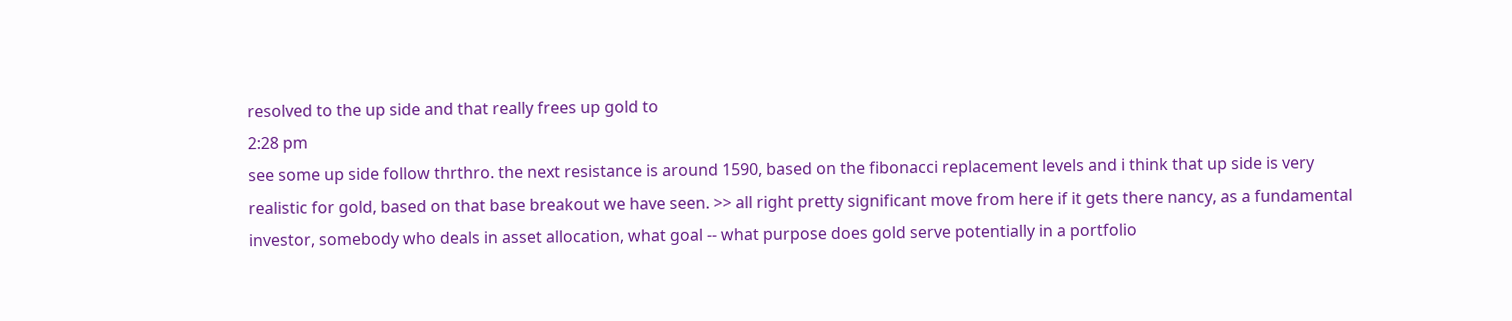resolved to the up side and that really frees up gold to
2:28 pm
see some up side follow thrthro. the next resistance is around 1590, based on the fibonacci replacement levels and i think that up side is very realistic for gold, based on that base breakout we have seen. >> all right pretty significant move from here if it gets there nancy, as a fundamental investor, somebody who deals in asset allocation, what goal -- what purpose does gold serve potentially in a portfolio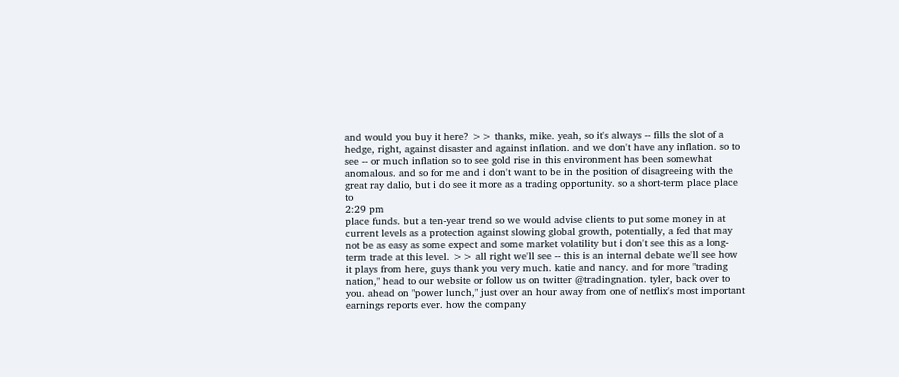and would you buy it here? >> thanks, mike. yeah, so it's always -- fills the slot of a hedge, right, against disaster and against inflation. and we don't have any inflation. so to see -- or much inflation so to see gold rise in this environment has been somewhat anomalous. and so for me and i don't want to be in the position of disagreeing with the great ray dalio, but i do see it more as a trading opportunity. so a short-term place place to
2:29 pm
place funds. but a ten-year trend so we would advise clients to put some money in at current levels as a protection against slowing global growth, potentially, a fed that may not be as easy as some expect and some market volatility but i don't see this as a long-term trade at this level. >> all right we'll see -- this is an internal debate we'll see how it plays from here, guys thank you very much. katie and nancy. and for more "trading nation," head to our website or follow us on twitter @tradingnation. tyler, back over to you. ahead on "power lunch," just over an hour away from one of netflix's most important earnings reports ever. how the company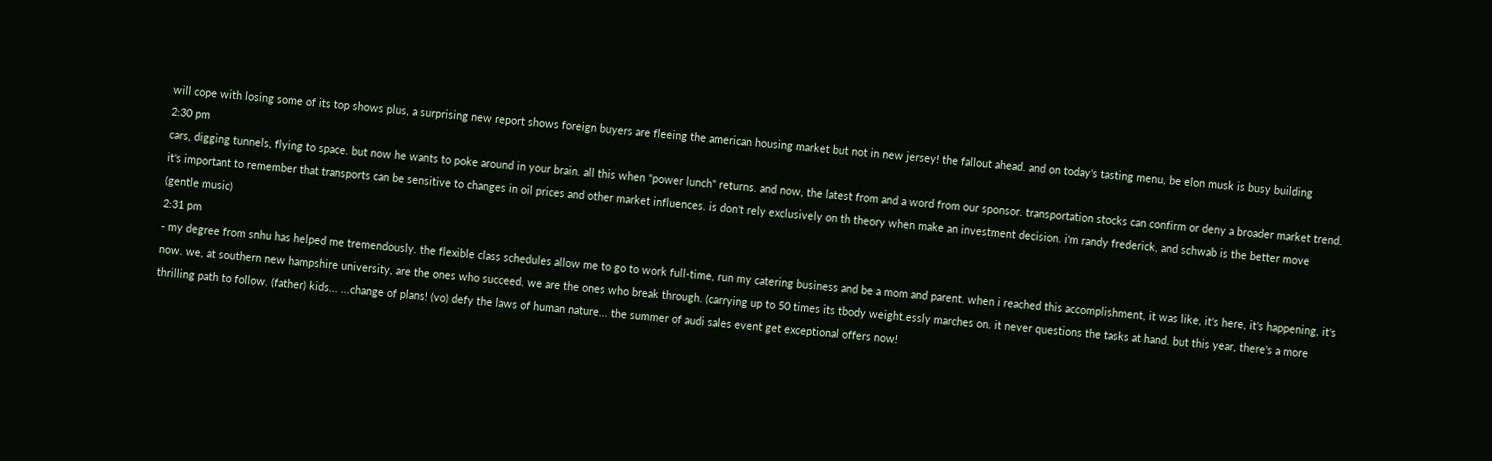will cope with losing some of its top shows plus, a surprising new report shows foreign buyers are fleeing the american housing market but not in new jersey! the fallout ahead. and on today's tasting menu, be elon musk is busy building
2:30 pm
cars, digging tunnels, flying to space. but now he wants to poke around in your brain. all this when "power lunch" returns. and now, the latest from and a word from our sponsor. transportation stocks can confirm or deny a broader market trend. it's important to remember that transports can be sensitive to changes in oil prices and other market influences. is don't rely exclusively on th theory when make an investment decision. i'm randy frederick, and schwab is the better move (gentle music)
2:31 pm
- my degree from snhu has helped me tremendously. the flexible class schedules allow me to go to work full-time, run my catering business and be a mom and parent. when i reached this accomplishment, it was like, it's here, it's happening, it's now. we, at southern new hampshire university, are the ones who succeed. we are the ones who break through. (carrying up to 50 times its tbody weight.essly marches on. it never questions the tasks at hand. but this year, there's a more thrilling path to follow. (father) kids... ...change of plans! (vo) defy the laws of human nature... the summer of audi sales event get exceptional offers now!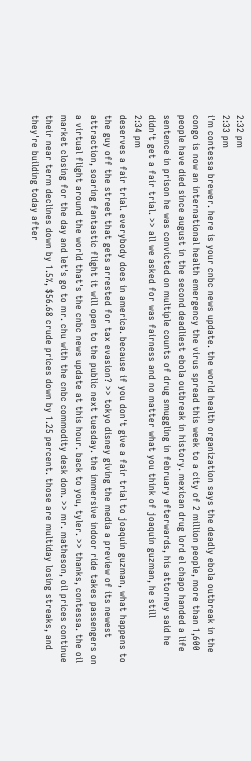2:32 pm
2:33 pm
i'm contessa brewer. here is your cnbc news update. the world health organization says the deadly ebola outbreak in the congo is now an international health emergency the virus spread this week to a city of 2 million people, more than 1,600 people have died since august in the second deadliest ebola outbreak in history. mexican drug lord el chapo handed a life sentence in prison he was convicted on multiple counts of drug smuggling in february afterwards, his attorney said he didn't get a fair trial. >> all we asked for was fairness and no matter what you think of joaquin guzman, he still
2:34 pm
deserves a fair trial. everybody does in america. because if you don't give a fair trial to joaquin guzman, what happens to the guy off the street that gets arrested for tax evasion? >> tokyo disney giving the media a preview of its newest attraction, soaring fantastic flight it will open to the public next tuesday. the immersive indoor ride takes passengers on a virtual flight around the world that's the cnbc news update at this hour. back to you, tyler. >> thanks, contessa. the oil market closing for the day and let's go to mr. chu with the cnbc commodity desk dom. >> mr. matheson, oil prices continue their near term declines down by 1.5%, $56.68 crude prices down by 1.25 percent. those are multiday losing streaks, and they're building today after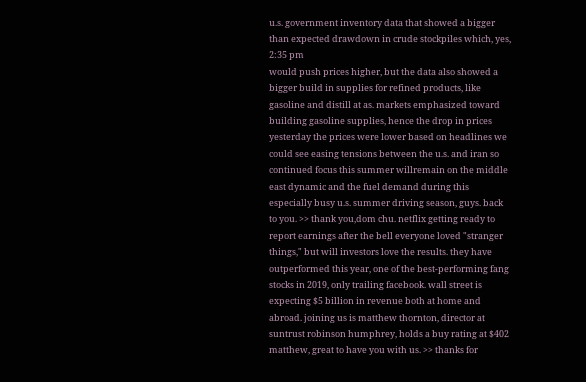u.s. government inventory data that showed a bigger than expected drawdown in crude stockpiles which, yes,
2:35 pm
would push prices higher, but the data also showed a bigger build in supplies for refined products, like gasoline and distill at as. markets emphasized toward building gasoline supplies, hence the drop in prices yesterday the prices were lower based on headlines we could see easing tensions between the u.s. and iran so continued focus this summer willremain on the middle east dynamic and the fuel demand during this especially busy u.s. summer driving season, guys. back to you. >> thank you,dom chu. netflix getting ready to report earnings after the bell everyone loved "stranger things," but will investors love the results. they have outperformed this year, one of the best-performing fang stocks in 2019, only trailing facebook. wall street is expecting $5 billion in revenue both at home and abroad. joining us is matthew thornton, director at suntrust robinson humphrey, holds a buy rating at $402 matthew, great to have you with us. >> thanks for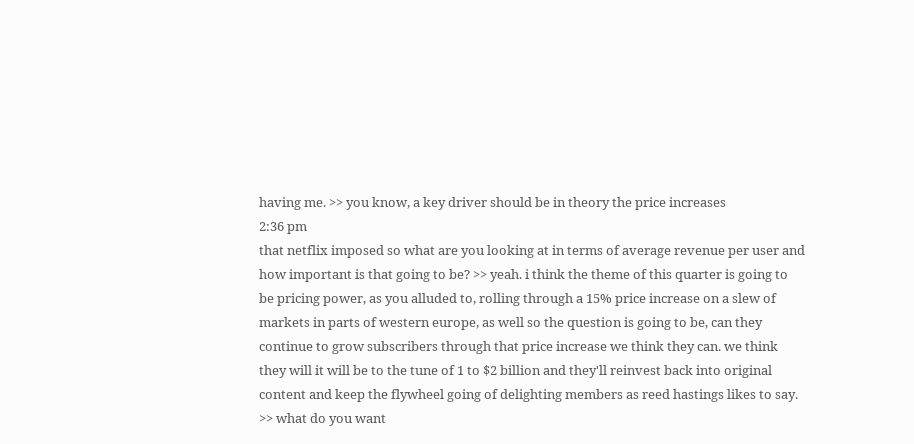having me. >> you know, a key driver should be in theory the price increases
2:36 pm
that netflix imposed so what are you looking at in terms of average revenue per user and how important is that going to be? >> yeah. i think the theme of this quarter is going to be pricing power, as you alluded to, rolling through a 15% price increase on a slew of markets in parts of western europe, as well so the question is going to be, can they continue to grow subscribers through that price increase we think they can. we think they will it will be to the tune of 1 to $2 billion and they'll reinvest back into original content and keep the flywheel going of delighting members as reed hastings likes to say. >> what do you want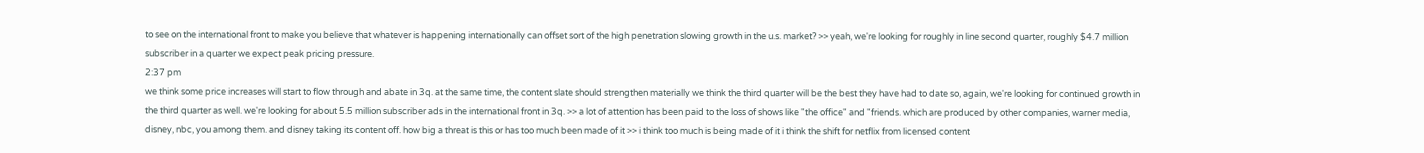to see on the international front to make you believe that whatever is happening internationally can offset sort of the high penetration slowing growth in the u.s. market? >> yeah, we're looking for roughly in line second quarter, roughly $4.7 million subscriber in a quarter we expect peak pricing pressure.
2:37 pm
we think some price increases will start to flow through and abate in 3q. at the same time, the content slate should strengthen materially we think the third quarter will be the best they have had to date so, again, we're looking for continued growth in the third quarter as well. we're looking for about 5.5 million subscriber ads in the international front in 3q. >> a lot of attention has been paid to the loss of shows like "the office" and "friends. which are produced by other companies, warner media, disney, nbc, you among them. and disney taking its content off. how big a threat is this or has too much been made of it >> i think too much is being made of it i think the shift for netflix from licensed content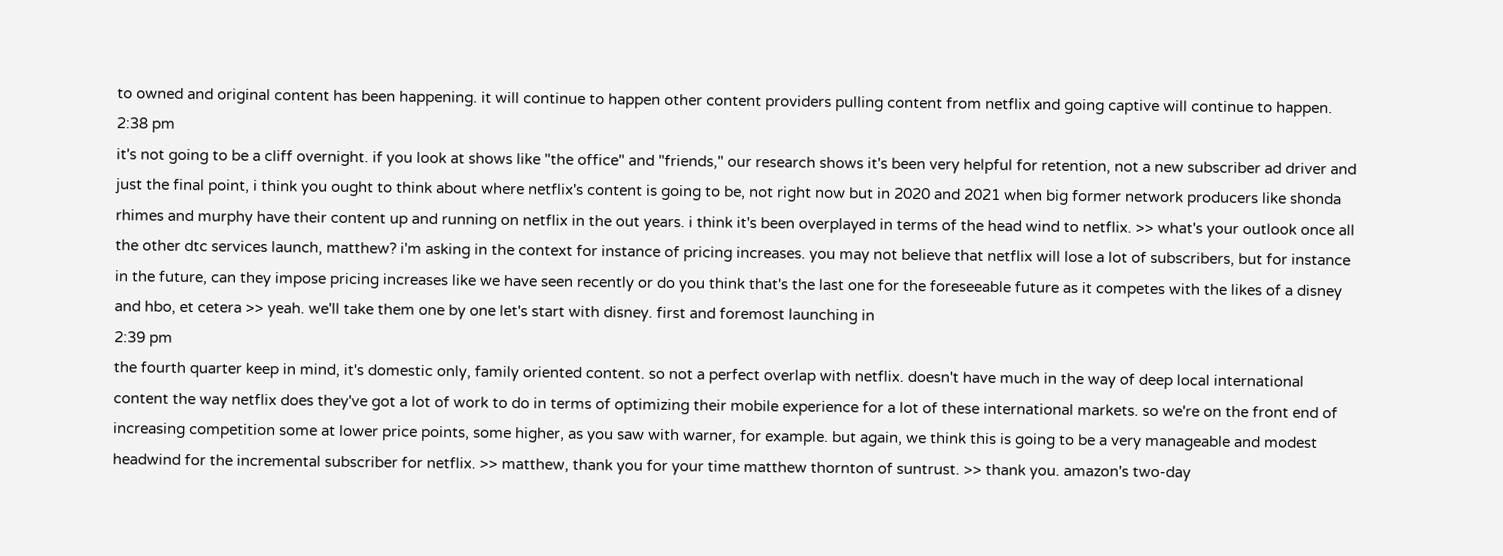to owned and original content has been happening. it will continue to happen other content providers pulling content from netflix and going captive will continue to happen.
2:38 pm
it's not going to be a cliff overnight. if you look at shows like "the office" and "friends," our research shows it's been very helpful for retention, not a new subscriber ad driver and just the final point, i think you ought to think about where netflix's content is going to be, not right now but in 2020 and 2021 when big former network producers like shonda rhimes and murphy have their content up and running on netflix in the out years. i think it's been overplayed in terms of the head wind to netflix. >> what's your outlook once all the other dtc services launch, matthew? i'm asking in the context for instance of pricing increases. you may not believe that netflix will lose a lot of subscribers, but for instance in the future, can they impose pricing increases like we have seen recently or do you think that's the last one for the foreseeable future as it competes with the likes of a disney and hbo, et cetera >> yeah. we'll take them one by one let's start with disney. first and foremost launching in
2:39 pm
the fourth quarter keep in mind, it's domestic only, family oriented content. so not a perfect overlap with netflix. doesn't have much in the way of deep local international content the way netflix does they've got a lot of work to do in terms of optimizing their mobile experience for a lot of these international markets. so we're on the front end of increasing competition some at lower price points, some higher, as you saw with warner, for example. but again, we think this is going to be a very manageable and modest headwind for the incremental subscriber for netflix. >> matthew, thank you for your time matthew thornton of suntrust. >> thank you. amazon's two-day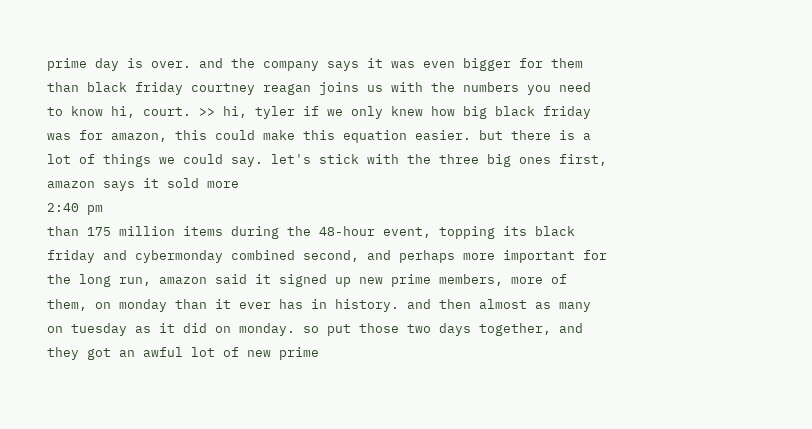prime day is over. and the company says it was even bigger for them than black friday courtney reagan joins us with the numbers you need to know hi, court. >> hi, tyler if we only knew how big black friday was for amazon, this could make this equation easier. but there is a lot of things we could say. let's stick with the three big ones first, amazon says it sold more
2:40 pm
than 175 million items during the 48-hour event, topping its black friday and cybermonday combined second, and perhaps more important for the long run, amazon said it signed up new prime members, more of them, on monday than it ever has in history. and then almost as many on tuesday as it did on monday. so put those two days together, and they got an awful lot of new prime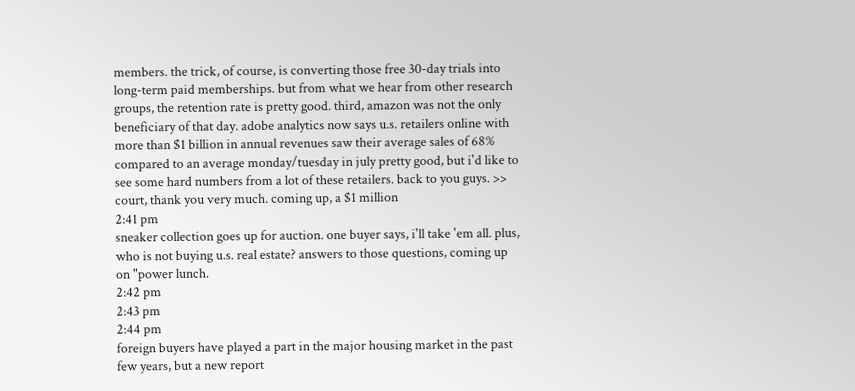members. the trick, of course, is converting those free 30-day trials into long-term paid memberships. but from what we hear from other research groups, the retention rate is pretty good. third, amazon was not the only beneficiary of that day. adobe analytics now says u.s. retailers online with more than $1 billion in annual revenues saw their average sales of 68% compared to an average monday/tuesday in july pretty good, but i'd like to see some hard numbers from a lot of these retailers. back to you guys. >> court, thank you very much. coming up, a $1 million
2:41 pm
sneaker collection goes up for auction. one buyer says, i'll take 'em all. plus, who is not buying u.s. real estate? answers to those questions, coming up on "power lunch.
2:42 pm
2:43 pm
2:44 pm
foreign buyers have played a part in the major housing market in the past few years, but a new report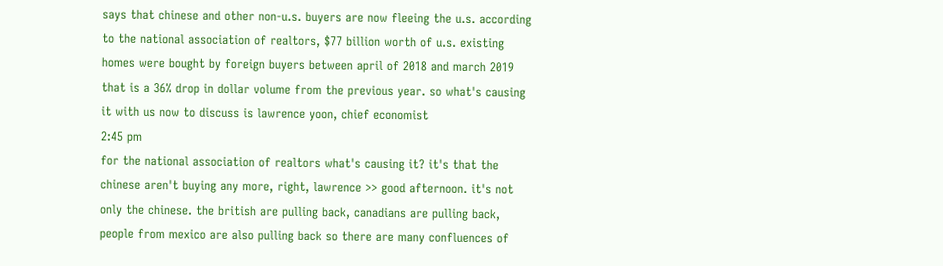says that chinese and other non-u.s. buyers are now fleeing the u.s. according to the national association of realtors, $77 billion worth of u.s. existing homes were bought by foreign buyers between april of 2018 and march 2019 that is a 36% drop in dollar volume from the previous year. so what's causing it with us now to discuss is lawrence yoon, chief economist
2:45 pm
for the national association of realtors what's causing it? it's that the chinese aren't buying any more, right, lawrence >> good afternoon. it's not only the chinese. the british are pulling back, canadians are pulling back, people from mexico are also pulling back so there are many confluences of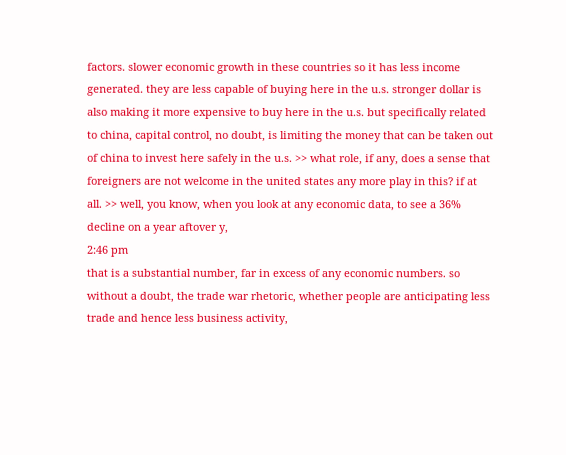factors. slower economic growth in these countries so it has less income generated. they are less capable of buying here in the u.s. stronger dollar is also making it more expensive to buy here in the u.s. but specifically related to china, capital control, no doubt, is limiting the money that can be taken out of china to invest here safely in the u.s. >> what role, if any, does a sense that foreigners are not welcome in the united states any more play in this? if at all. >> well, you know, when you look at any economic data, to see a 36% decline on a year aftover y,
2:46 pm
that is a substantial number, far in excess of any economic numbers. so without a doubt, the trade war rhetoric, whether people are anticipating less trade and hence less business activity,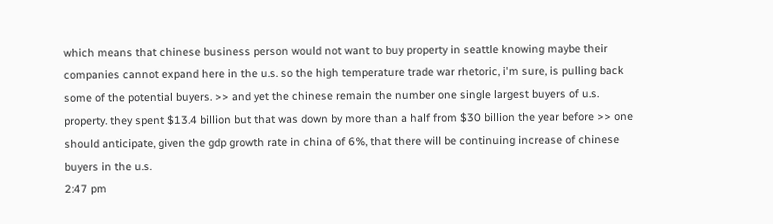which means that chinese business person would not want to buy property in seattle knowing maybe their companies cannot expand here in the u.s. so the high temperature trade war rhetoric, i'm sure, is pulling back some of the potential buyers. >> and yet the chinese remain the number one single largest buyers of u.s. property. they spent $13.4 billion but that was down by more than a half from $30 billion the year before >> one should anticipate, given the gdp growth rate in china of 6%, that there will be continuing increase of chinese buyers in the u.s.
2:47 pm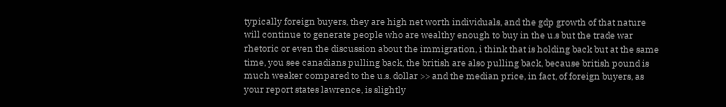typically foreign buyers, they are high net worth individuals, and the gdp growth of that nature will continue to generate people who are wealthy enough to buy in the u.s but the trade war rhetoric or even the discussion about the immigration, i think that is holding back but at the same time, you see canadians pulling back, the british are also pulling back, because british pound is much weaker compared to the u.s. dollar >> and the median price, in fact, of foreign buyers, as your report states lawrence, is slightly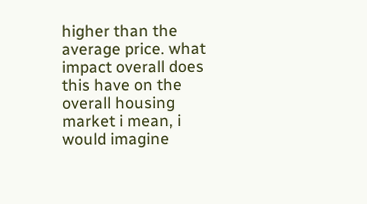higher than the average price. what impact overall does this have on the overall housing market i mean, i would imagine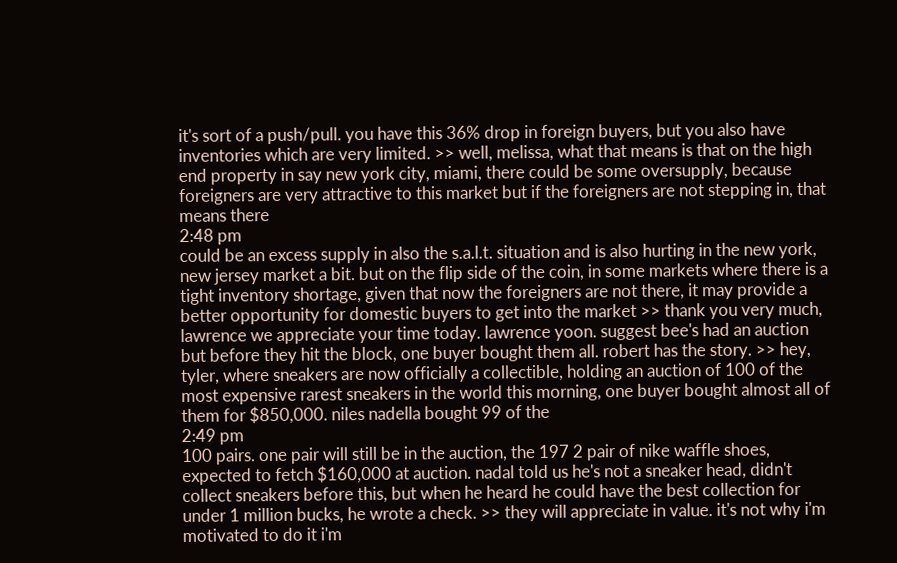it's sort of a push/pull. you have this 36% drop in foreign buyers, but you also have inventories which are very limited. >> well, melissa, what that means is that on the high end property in say new york city, miami, there could be some oversupply, because foreigners are very attractive to this market but if the foreigners are not stepping in, that means there
2:48 pm
could be an excess supply in also the s.a.l.t. situation and is also hurting in the new york, new jersey market a bit. but on the flip side of the coin, in some markets where there is a tight inventory shortage, given that now the foreigners are not there, it may provide a better opportunity for domestic buyers to get into the market >> thank you very much, lawrence we appreciate your time today. lawrence yoon. suggest bee's had an auction but before they hit the block, one buyer bought them all. robert has the story. >> hey, tyler, where sneakers are now officially a collectible, holding an auction of 100 of the most expensive rarest sneakers in the world this morning, one buyer bought almost all of them for $850,000. niles nadella bought 99 of the
2:49 pm
100 pairs. one pair will still be in the auction, the 197 2 pair of nike waffle shoes, expected to fetch $160,000 at auction. nadal told us he's not a sneaker head, didn't collect sneakers before this, but when he heard he could have the best collection for under 1 million bucks, he wrote a check. >> they will appreciate in value. it's not why i'm motivated to do it i'm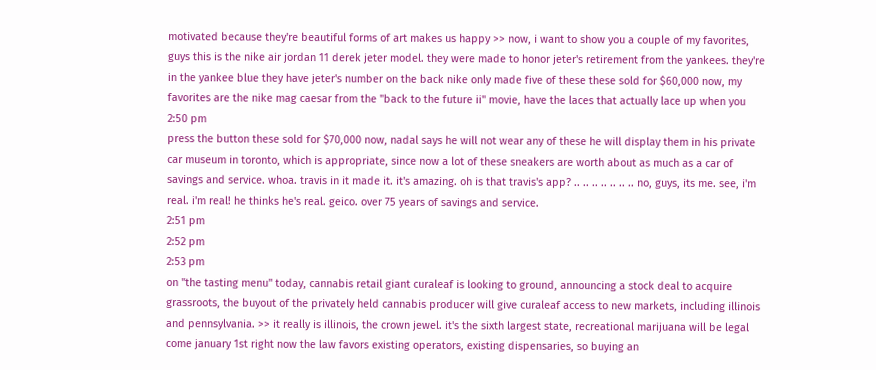motivated because they're beautiful forms of art makes us happy >> now, i want to show you a couple of my favorites, guys this is the nike air jordan 11 derek jeter model. they were made to honor jeter's retirement from the yankees. they're in the yankee blue they have jeter's number on the back nike only made five of these these sold for $60,000 now, my favorites are the nike mag caesar from the "back to the future ii" movie, have the laces that actually lace up when you
2:50 pm
press the button these sold for $70,000 now, nadal says he will not wear any of these he will display them in his private car museum in toronto, which is appropriate, since now a lot of these sneakers are worth about as much as a car of savings and service. whoa. travis in it made it. it's amazing. oh is that travis's app? .. .. .. .. .. .. .. no, guys, its me. see, i'm real. i'm real! he thinks he's real. geico. over 75 years of savings and service.
2:51 pm
2:52 pm
2:53 pm
on "the tasting menu" today, cannabis retail giant curaleaf is looking to ground, announcing a stock deal to acquire grassroots, the buyout of the privately held cannabis producer will give curaleaf access to new markets, including illinois and pennsylvania. >> it really is illinois, the crown jewel. it's the sixth largest state, recreational marijuana will be legal come january 1st right now the law favors existing operators, existing dispensaries, so buying an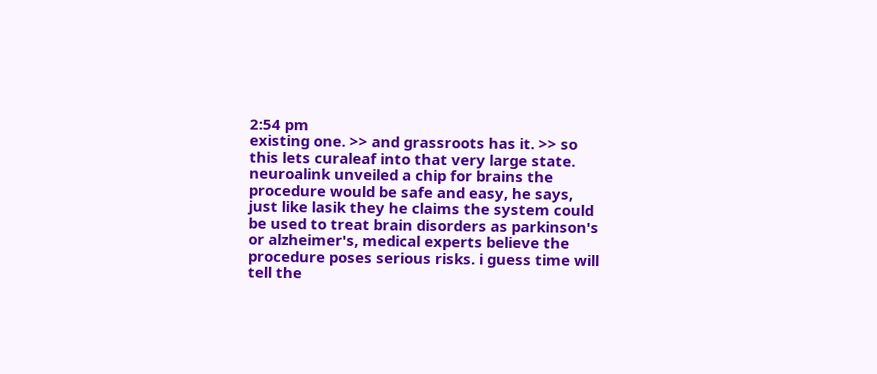2:54 pm
existing one. >> and grassroots has it. >> so this lets curaleaf into that very large state. neuroalink unveiled a chip for brains the procedure would be safe and easy, he says, just like lasik they he claims the system could be used to treat brain disorders as parkinson's or alzheimer's, medical experts believe the procedure poses serious risks. i guess time will tell the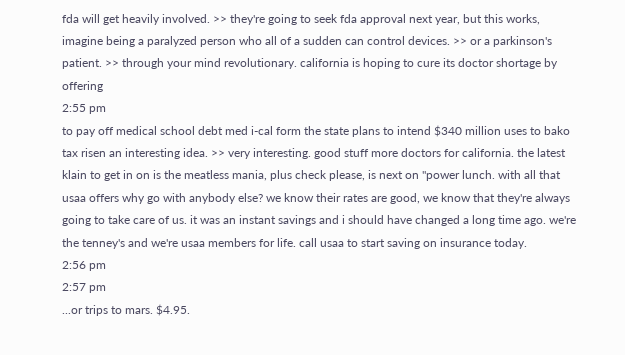fda will get heavily involved. >> they're going to seek fda approval next year, but this works, imagine being a paralyzed person who all of a sudden can control devices. >> or a parkinson's patient. >> through your mind revolutionary. california is hoping to cure its doctor shortage by offering
2:55 pm
to pay off medical school debt med i-cal form the state plans to intend $340 million uses to bako tax risen an interesting idea. >> very interesting. good stuff more doctors for california. the latest klain to get in on is the meatless mania, plus check please, is next on "power lunch. with all that usaa offers why go with anybody else? we know their rates are good, we know that they're always going to take care of us. it was an instant savings and i should have changed a long time ago. we're the tenney's and we're usaa members for life. call usaa to start saving on insurance today.
2:56 pm
2:57 pm
...or trips to mars. $4.95.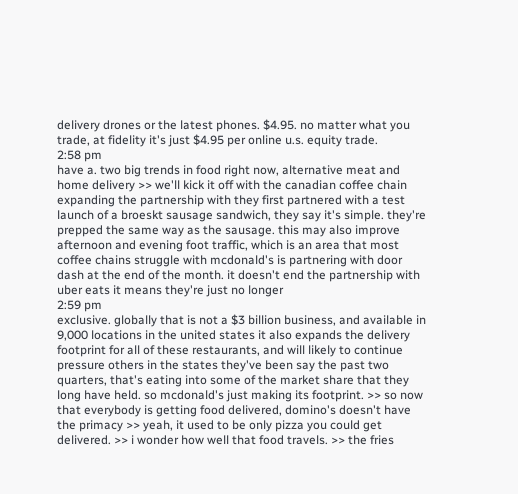delivery drones or the latest phones. $4.95. no matter what you trade, at fidelity it's just $4.95 per online u.s. equity trade.
2:58 pm
have a. two big trends in food right now, alternative meat and home delivery >> we'll kick it off with the canadian coffee chain expanding the partnership with they first partnered with a test launch of a broeskt sausage sandwich, they say it's simple. they're prepped the same way as the sausage. this may also improve afternoon and evening foot traffic, which is an area that most coffee chains struggle with mcdonald's is partnering with door dash at the end of the month. it doesn't end the partnership with uber eats it means they're just no longer
2:59 pm
exclusive. globally that is not a $3 billion business, and available in 9,000 locations in the united states it also expands the delivery footprint for all of these restaurants, and will likely to continue pressure others in the states they've been say the past two quarters, that's eating into some of the market share that they long have held. so mcdonald's just making its footprint. >> so now that everybody is getting food delivered, domino's doesn't have the primacy >> yeah, it used to be only pizza you could get delivered. >> i wonder how well that food travels. >> the fries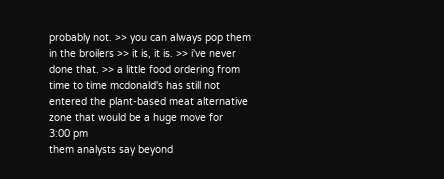probably not. >> you can always pop them in the broilers >> it is, it is. >> i've never done that. >> a little food ordering from time to time mcdonald's has still not entered the plant-based meat alternative zone that would be a huge move for
3:00 pm
them analysts say beyond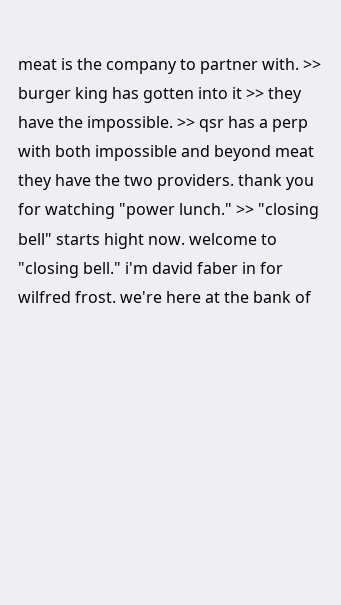meat is the company to partner with. >> burger king has gotten into it >> they have the impossible. >> qsr has a perp with both impossible and beyond meat they have the two providers. thank you for watching "power lunch." >> "closing bell" starts hight now. welcome to "closing bell." i'm david faber in for wilfred frost. we're here at the bank of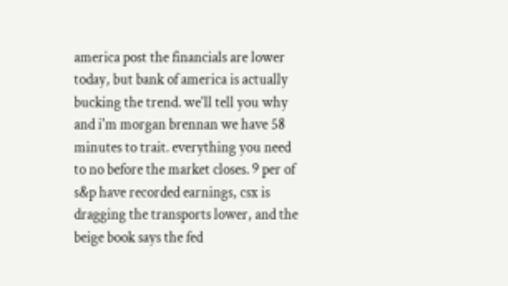america post the financials are lower today, but bank of america is actually bucking the trend. we'll tell you why and i'm morgan brennan we have 58 minutes to trait. everything you need to no before the market closes. 9 per of s&p have recorded earnings, csx is dragging the transports lower, and the beige book says the fed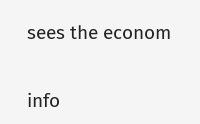sees the econom


info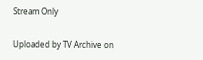Stream Only

Uploaded by TV Archive on